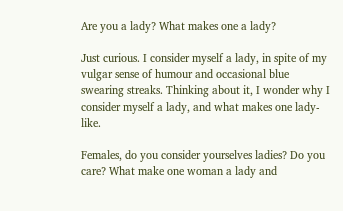Are you a lady? What makes one a lady?

Just curious. I consider myself a lady, in spite of my vulgar sense of humour and occasional blue swearing streaks. Thinking about it, I wonder why I consider myself a lady, and what makes one lady-like.

Females, do you consider yourselves ladies? Do you care? What make one woman a lady and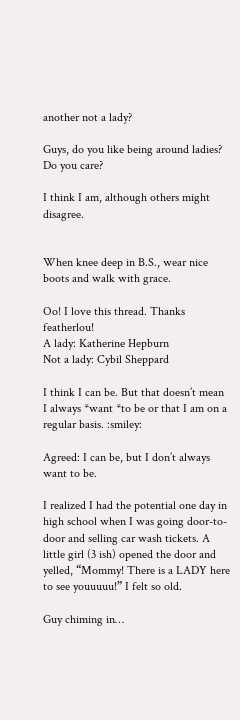another not a lady?

Guys, do you like being around ladies? Do you care?

I think I am, although others might disagree.


When knee deep in B.S., wear nice boots and walk with grace.

Oo! I love this thread. Thanks featherlou!
A lady: Katherine Hepburn
Not a lady: Cybil Sheppard

I think I can be. But that doesn’t mean I always *want *to be or that I am on a regular basis. :smiley:

Agreed: I can be, but I don’t always want to be.

I realized I had the potential one day in high school when I was going door-to-door and selling car wash tickets. A little girl (3 ish) opened the door and yelled, “Mommy! There is a LADY here to see youuuuu!” I felt so old.

Guy chiming in…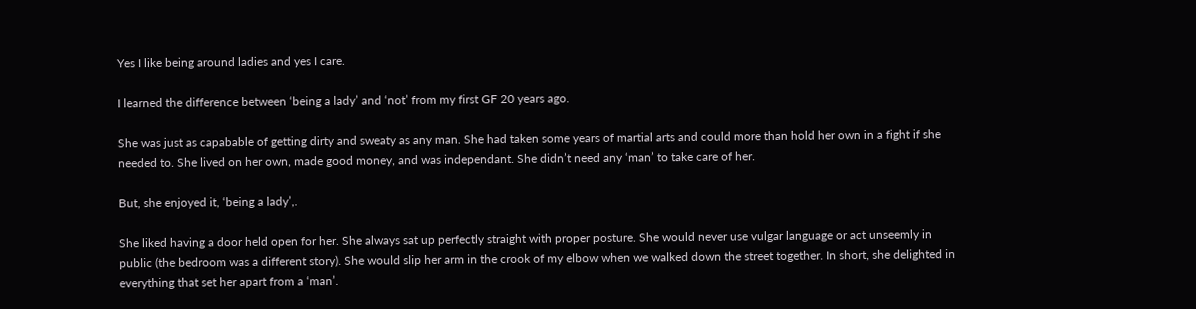Yes I like being around ladies and yes I care.

I learned the difference between ‘being a lady’ and ‘not’ from my first GF 20 years ago.

She was just as capabable of getting dirty and sweaty as any man. She had taken some years of martial arts and could more than hold her own in a fight if she needed to. She lived on her own, made good money, and was independant. She didn’t need any ‘man’ to take care of her.

But, she enjoyed it, ‘being a lady’,.

She liked having a door held open for her. She always sat up perfectly straight with proper posture. She would never use vulgar language or act unseemly in public (the bedroom was a different story). She would slip her arm in the crook of my elbow when we walked down the street together. In short, she delighted in everything that set her apart from a ‘man’.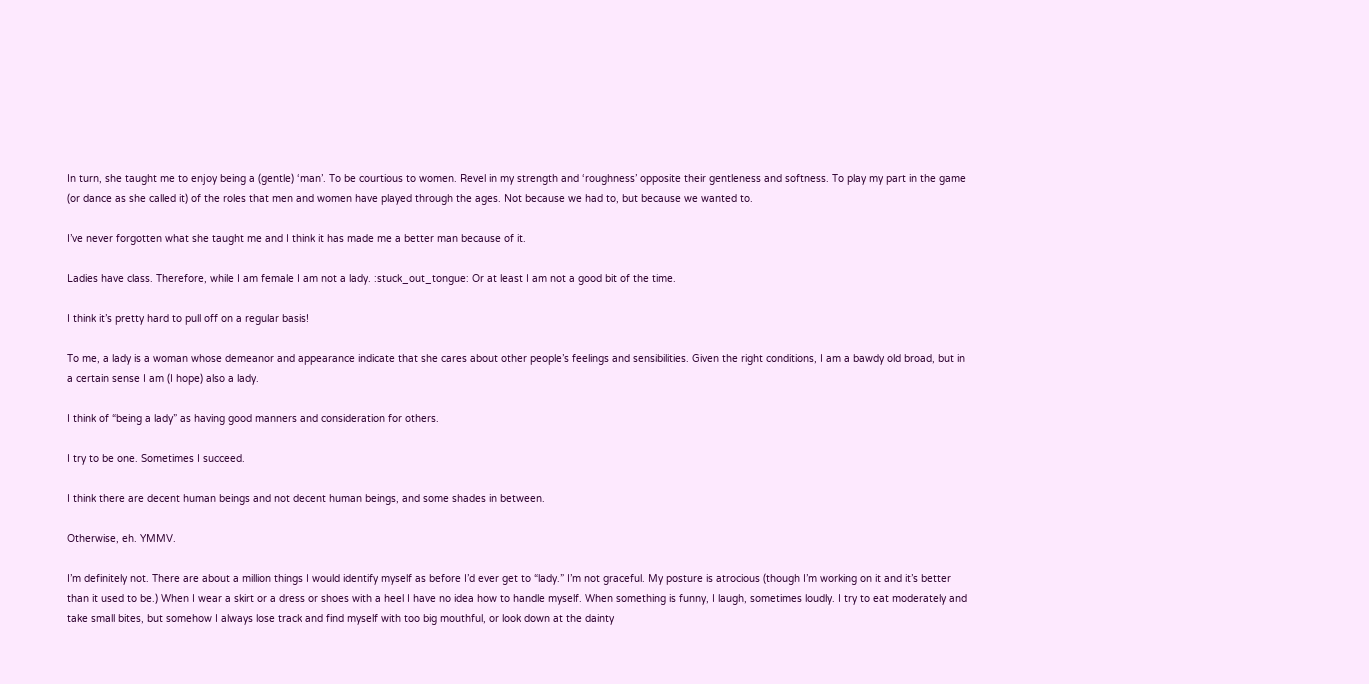In turn, she taught me to enjoy being a (gentle) ‘man’. To be courtious to women. Revel in my strength and ‘roughness’ opposite their gentleness and softness. To play my part in the game (or dance as she called it) of the roles that men and women have played through the ages. Not because we had to, but because we wanted to.

I’ve never forgotten what she taught me and I think it has made me a better man because of it.

Ladies have class. Therefore, while I am female I am not a lady. :stuck_out_tongue: Or at least I am not a good bit of the time.

I think it’s pretty hard to pull off on a regular basis!

To me, a lady is a woman whose demeanor and appearance indicate that she cares about other people’s feelings and sensibilities. Given the right conditions, I am a bawdy old broad, but in a certain sense I am (I hope) also a lady.

I think of “being a lady” as having good manners and consideration for others.

I try to be one. Sometimes I succeed.

I think there are decent human beings and not decent human beings, and some shades in between.

Otherwise, eh. YMMV.

I’m definitely not. There are about a million things I would identify myself as before I’d ever get to “lady.” I’m not graceful. My posture is atrocious (though I’m working on it and it’s better than it used to be.) When I wear a skirt or a dress or shoes with a heel I have no idea how to handle myself. When something is funny, I laugh, sometimes loudly. I try to eat moderately and take small bites, but somehow I always lose track and find myself with too big mouthful, or look down at the dainty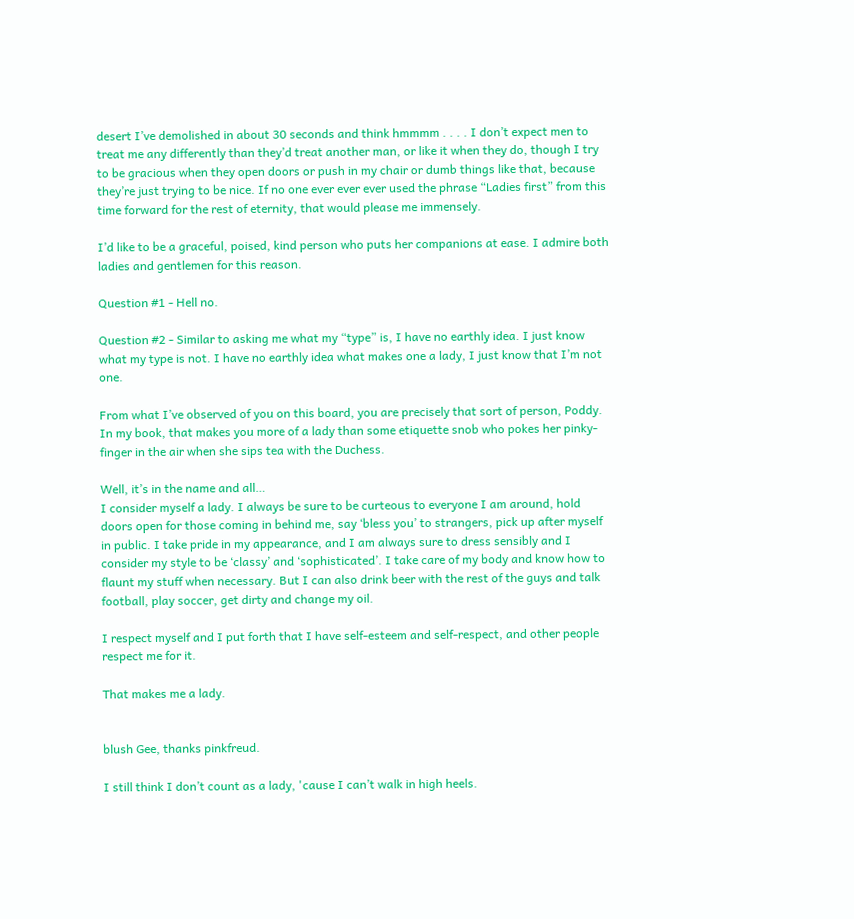desert I’ve demolished in about 30 seconds and think hmmmm . . . . I don’t expect men to treat me any differently than they’d treat another man, or like it when they do, though I try to be gracious when they open doors or push in my chair or dumb things like that, because they’re just trying to be nice. If no one ever ever ever used the phrase “Ladies first” from this time forward for the rest of eternity, that would please me immensely.

I’d like to be a graceful, poised, kind person who puts her companions at ease. I admire both ladies and gentlemen for this reason.

Question #1 - Hell no.

Question #2 - Similar to asking me what my “type” is, I have no earthly idea. I just know what my type is not. I have no earthly idea what makes one a lady, I just know that I’m not one.

From what I’ve observed of you on this board, you are precisely that sort of person, Poddy. In my book, that makes you more of a lady than some etiquette snob who pokes her pinky-finger in the air when she sips tea with the Duchess.

Well, it’s in the name and all…
I consider myself a lady. I always be sure to be curteous to everyone I am around, hold doors open for those coming in behind me, say ‘bless you’ to strangers, pick up after myself in public. I take pride in my appearance, and I am always sure to dress sensibly and I consider my style to be ‘classy’ and ‘sophisticated’. I take care of my body and know how to flaunt my stuff when necessary. But I can also drink beer with the rest of the guys and talk football, play soccer, get dirty and change my oil.

I respect myself and I put forth that I have self-esteem and self-respect, and other people respect me for it.

That makes me a lady.


blush Gee, thanks pinkfreud.

I still think I don’t count as a lady, 'cause I can’t walk in high heels.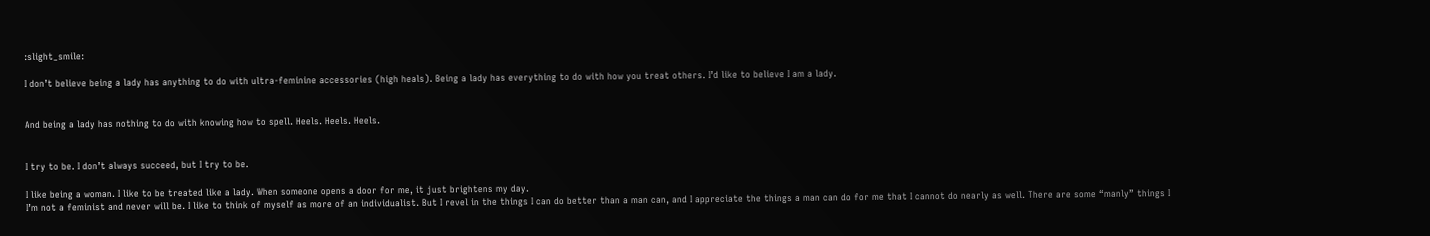:slight_smile:

I don’t believe being a lady has anything to do with ultra-feminine accessories (high heals). Being a lady has everything to do with how you treat others. I’d like to believe I am a lady.


And being a lady has nothing to do with knowing how to spell. Heels. Heels. Heels.


I try to be. I don’t always succeed, but I try to be.

I like being a woman. I like to be treated like a lady. When someone opens a door for me, it just brightens my day.
I’m not a feminist and never will be. I like to think of myself as more of an individualist. But I revel in the things I can do better than a man can, and I appreciate the things a man can do for me that I cannot do nearly as well. There are some “manly” things I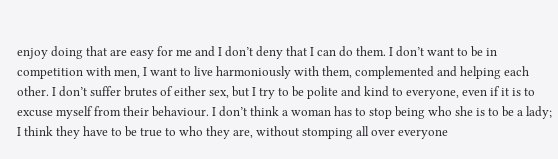enjoy doing that are easy for me and I don’t deny that I can do them. I don’t want to be in competition with men, I want to live harmoniously with them, complemented and helping each other. I don’t suffer brutes of either sex, but I try to be polite and kind to everyone, even if it is to excuse myself from their behaviour. I don’t think a woman has to stop being who she is to be a lady; I think they have to be true to who they are, without stomping all over everyone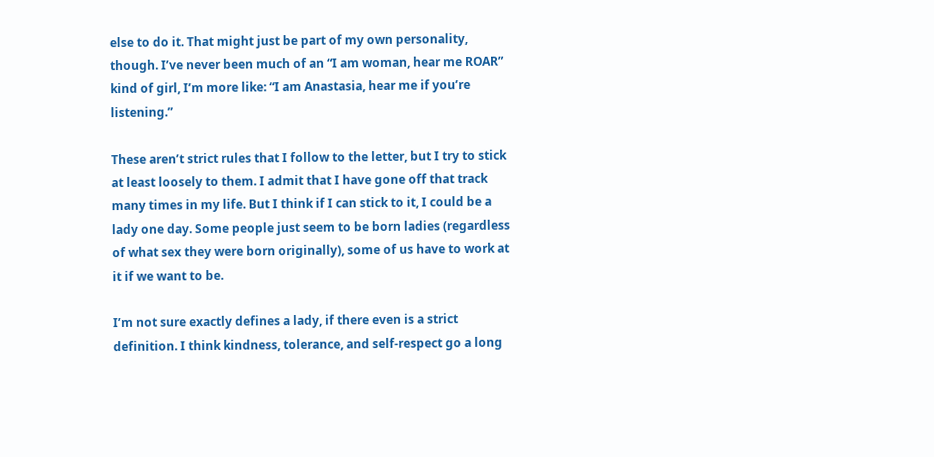else to do it. That might just be part of my own personality, though. I’ve never been much of an “I am woman, hear me ROAR” kind of girl, I’m more like: “I am Anastasia, hear me if you’re listening.”

These aren’t strict rules that I follow to the letter, but I try to stick at least loosely to them. I admit that I have gone off that track many times in my life. But I think if I can stick to it, I could be a lady one day. Some people just seem to be born ladies (regardless of what sex they were born originally), some of us have to work at it if we want to be.

I’m not sure exactly defines a lady, if there even is a strict definition. I think kindness, tolerance, and self-respect go a long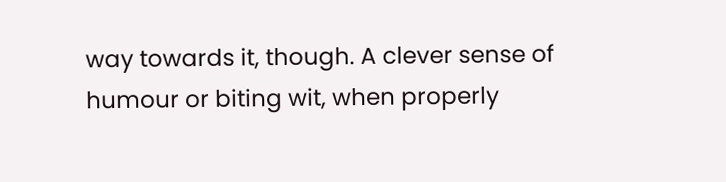way towards it, though. A clever sense of humour or biting wit, when properly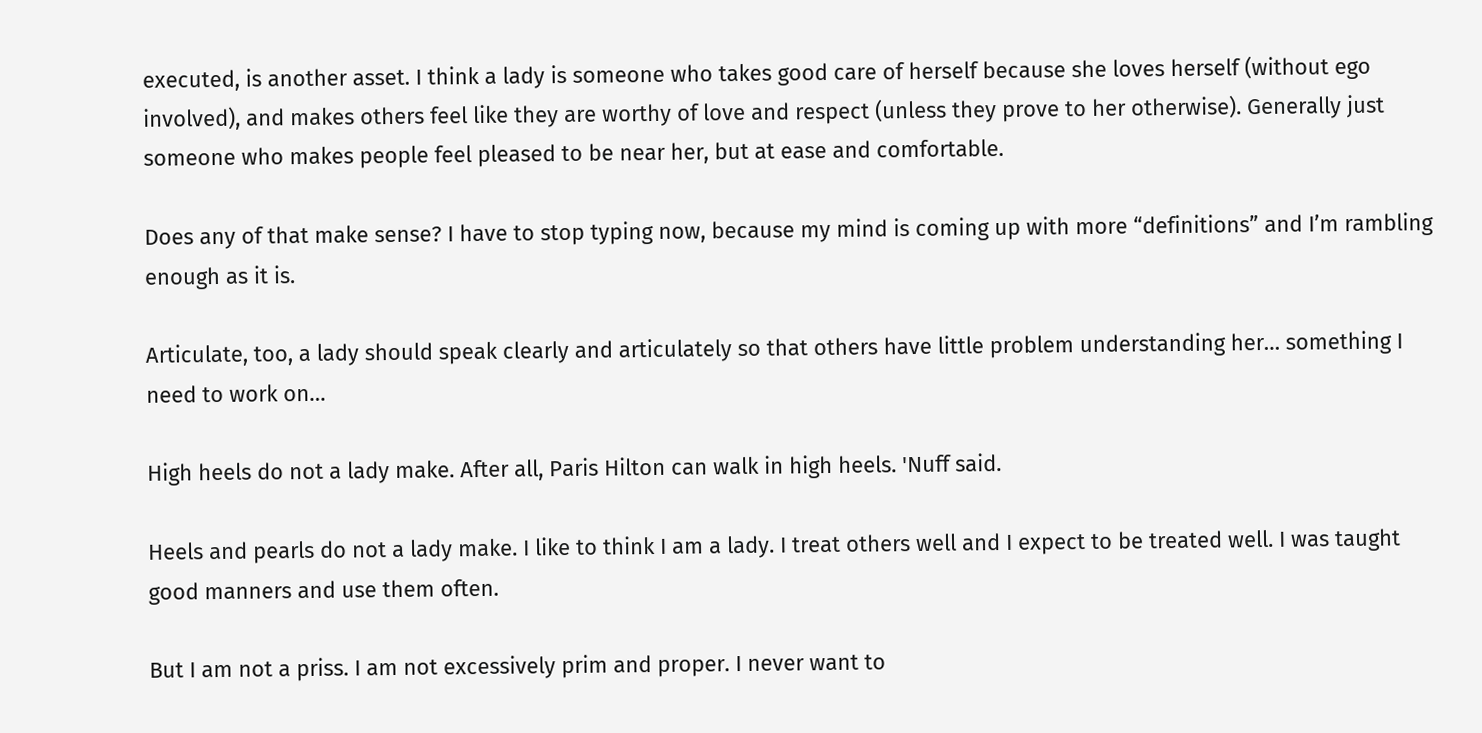executed, is another asset. I think a lady is someone who takes good care of herself because she loves herself (without ego involved), and makes others feel like they are worthy of love and respect (unless they prove to her otherwise). Generally just someone who makes people feel pleased to be near her, but at ease and comfortable.

Does any of that make sense? I have to stop typing now, because my mind is coming up with more “definitions” and I’m rambling enough as it is.

Articulate, too, a lady should speak clearly and articulately so that others have little problem understanding her… something I need to work on…

High heels do not a lady make. After all, Paris Hilton can walk in high heels. 'Nuff said.

Heels and pearls do not a lady make. I like to think I am a lady. I treat others well and I expect to be treated well. I was taught good manners and use them often.

But I am not a priss. I am not excessively prim and proper. I never want to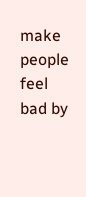make people feel bad by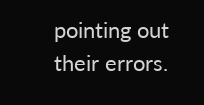pointing out their errors.